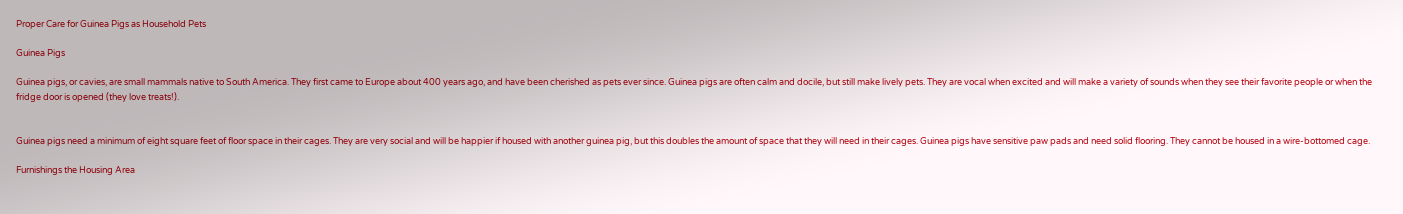Proper Care for Guinea Pigs as Household Pets

Guinea Pigs

Guinea pigs, or cavies, are small mammals native to South America. They first came to Europe about 400 years ago, and have been cherished as pets ever since. Guinea pigs are often calm and docile, but still make lively pets. They are vocal when excited and will make a variety of sounds when they see their favorite people or when the fridge door is opened (they love treats!).


Guinea pigs need a minimum of eight square feet of floor space in their cages. They are very social and will be happier if housed with another guinea pig, but this doubles the amount of space that they will need in their cages. Guinea pigs have sensitive paw pads and need solid flooring. They cannot be housed in a wire-bottomed cage.

Furnishings the Housing Area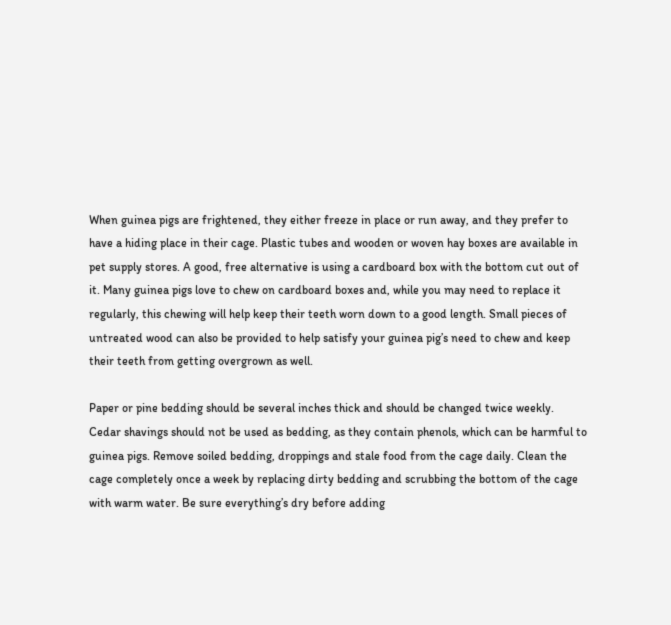When guinea pigs are frightened, they either freeze in place or run away, and they prefer to have a hiding place in their cage. Plastic tubes and wooden or woven hay boxes are available in pet supply stores. A good, free alternative is using a cardboard box with the bottom cut out of it. Many guinea pigs love to chew on cardboard boxes and, while you may need to replace it regularly, this chewing will help keep their teeth worn down to a good length. Small pieces of untreated wood can also be provided to help satisfy your guinea pig’s need to chew and keep their teeth from getting overgrown as well.

Paper or pine bedding should be several inches thick and should be changed twice weekly. Cedar shavings should not be used as bedding, as they contain phenols, which can be harmful to guinea pigs. Remove soiled bedding, droppings and stale food from the cage daily. Clean the cage completely once a week by replacing dirty bedding and scrubbing the bottom of the cage with warm water. Be sure everything’s dry before adding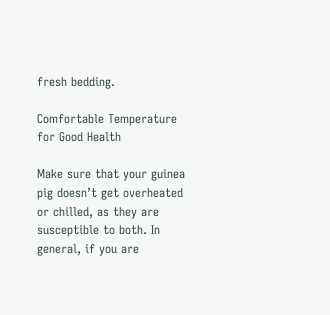fresh bedding.

Comfortable Temperature for Good Health

Make sure that your guinea pig doesn’t get overheated or chilled, as they are susceptible to both. In general, if you are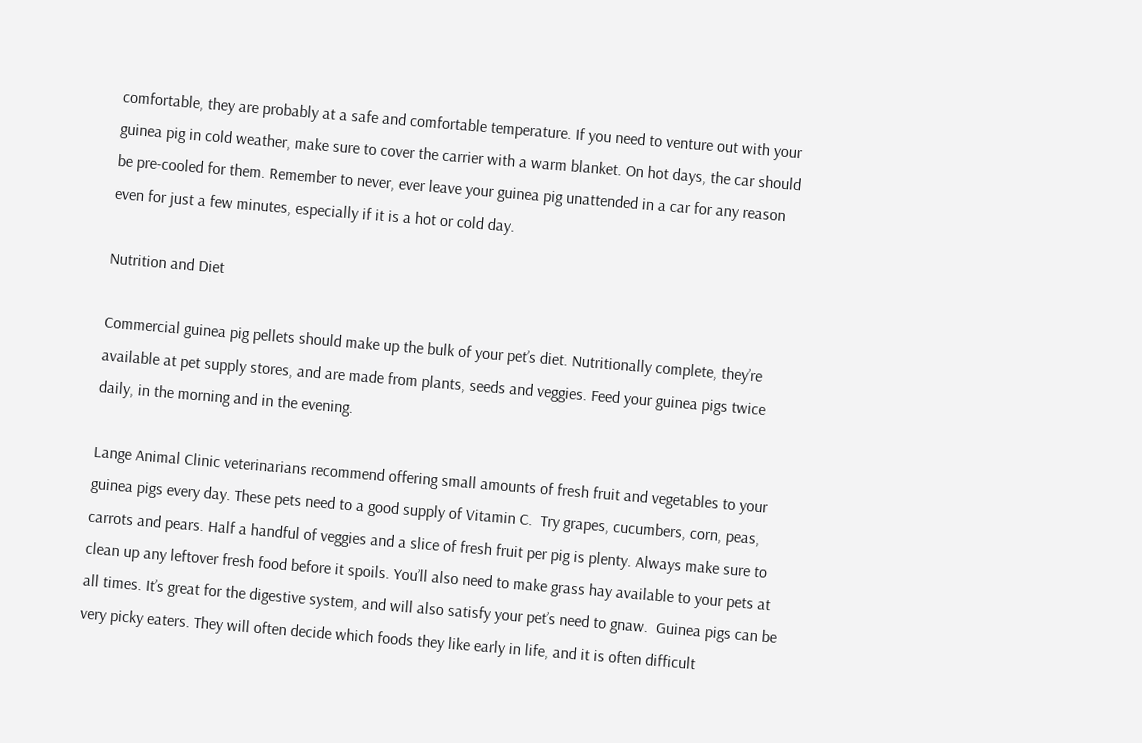comfortable, they are probably at a safe and comfortable temperature. If you need to venture out with your guinea pig in cold weather, make sure to cover the carrier with a warm blanket. On hot days, the car should be pre-cooled for them. Remember to never, ever leave your guinea pig unattended in a car for any reason even for just a few minutes, especially if it is a hot or cold day.

Nutrition and Diet

Commercial guinea pig pellets should make up the bulk of your pet’s diet. Nutritionally complete, they’re available at pet supply stores, and are made from plants, seeds and veggies. Feed your guinea pigs twice daily, in the morning and in the evening.

Lange Animal Clinic veterinarians recommend offering small amounts of fresh fruit and vegetables to your guinea pigs every day. These pets need to a good supply of Vitamin C.  Try grapes, cucumbers, corn, peas, carrots and pears. Half a handful of veggies and a slice of fresh fruit per pig is plenty. Always make sure to clean up any leftover fresh food before it spoils. You’ll also need to make grass hay available to your pets at all times. It’s great for the digestive system, and will also satisfy your pet’s need to gnaw.  Guinea pigs can be very picky eaters. They will often decide which foods they like early in life, and it is often difficult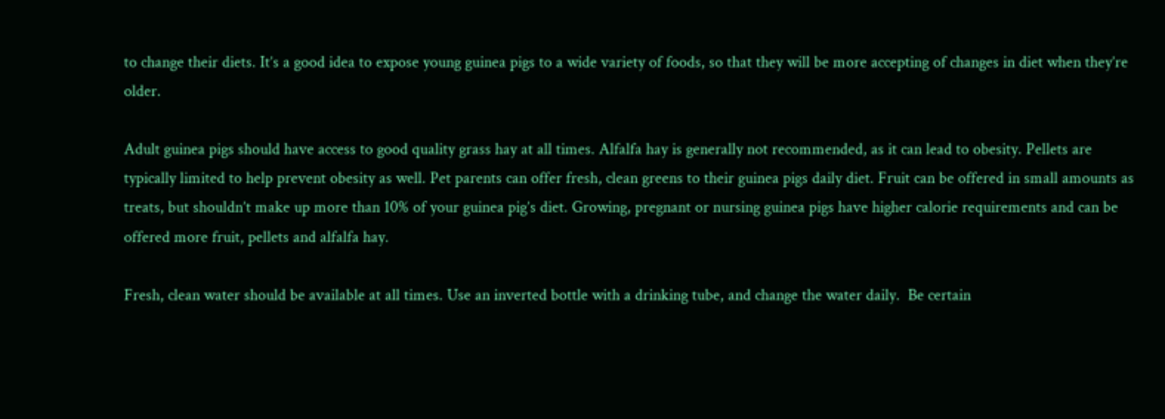to change their diets. It’s a good idea to expose young guinea pigs to a wide variety of foods, so that they will be more accepting of changes in diet when they’re older.

Adult guinea pigs should have access to good quality grass hay at all times. Alfalfa hay is generally not recommended, as it can lead to obesity. Pellets are typically limited to help prevent obesity as well. Pet parents can offer fresh, clean greens to their guinea pigs daily diet. Fruit can be offered in small amounts as treats, but shouldn’t make up more than 10% of your guinea pig’s diet. Growing, pregnant or nursing guinea pigs have higher calorie requirements and can be offered more fruit, pellets and alfalfa hay.

Fresh, clean water should be available at all times. Use an inverted bottle with a drinking tube, and change the water daily.  Be certain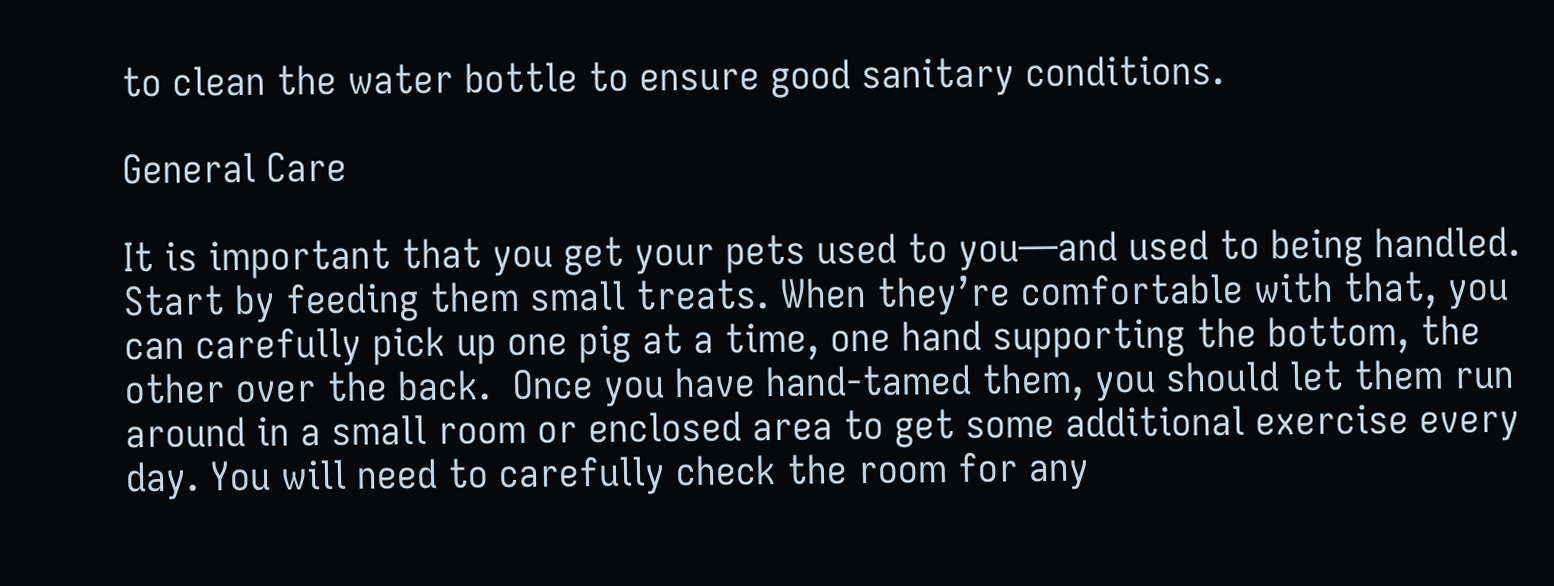to clean the water bottle to ensure good sanitary conditions.

General Care

It is important that you get your pets used to you—and used to being handled. Start by feeding them small treats. When they’re comfortable with that, you can carefully pick up one pig at a time, one hand supporting the bottom, the other over the back.  Once you have hand-tamed them, you should let them run around in a small room or enclosed area to get some additional exercise every day. You will need to carefully check the room for any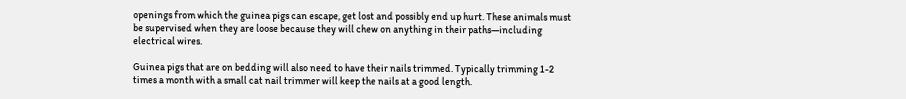openings from which the guinea pigs can escape, get lost and possibly end up hurt. These animals must be supervised when they are loose because they will chew on anything in their paths—including electrical wires.

Guinea pigs that are on bedding will also need to have their nails trimmed. Typically trimming 1-2 times a month with a small cat nail trimmer will keep the nails at a good length.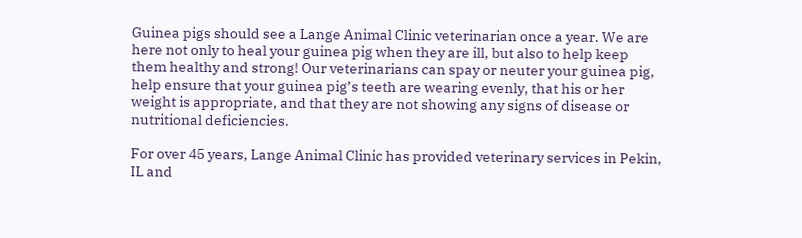Guinea pigs should see a Lange Animal Clinic veterinarian once a year. We are here not only to heal your guinea pig when they are ill, but also to help keep them healthy and strong! Our veterinarians can spay or neuter your guinea pig, help ensure that your guinea pig’s teeth are wearing evenly, that his or her weight is appropriate, and that they are not showing any signs of disease or nutritional deficiencies.

For over 45 years, Lange Animal Clinic has provided veterinary services in Pekin, IL and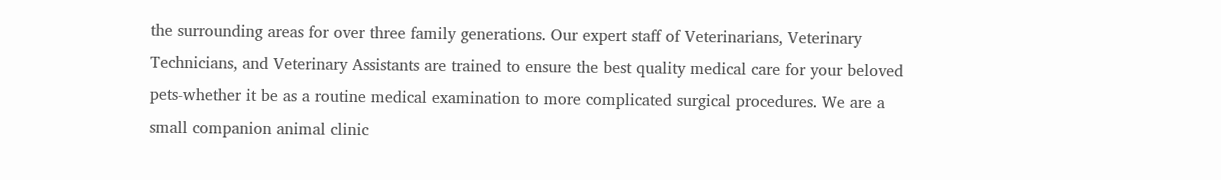the surrounding areas for over three family generations. Our expert staff of Veterinarians, Veterinary Technicians, and Veterinary Assistants are trained to ensure the best quality medical care for your beloved pets-whether it be as a routine medical examination to more complicated surgical procedures. We are a small companion animal clinic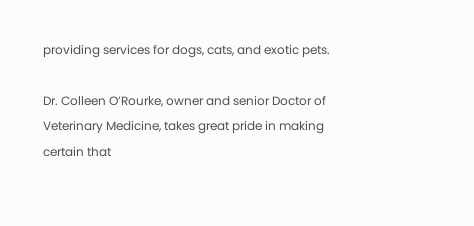providing services for dogs, cats, and exotic pets.

Dr. Colleen O’Rourke, owner and senior Doctor of Veterinary Medicine, takes great pride in making certain that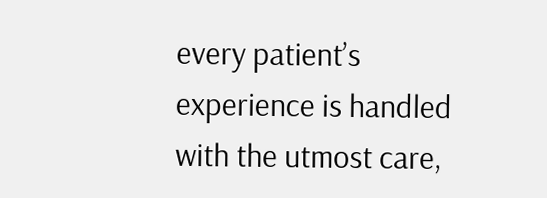every patient’s experience is handled with the utmost care,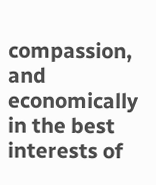compassion, and economically in the best interests of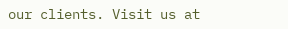our clients. Visit us at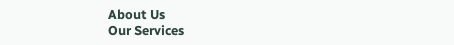About Us
Our Services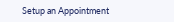Setup an Appointment